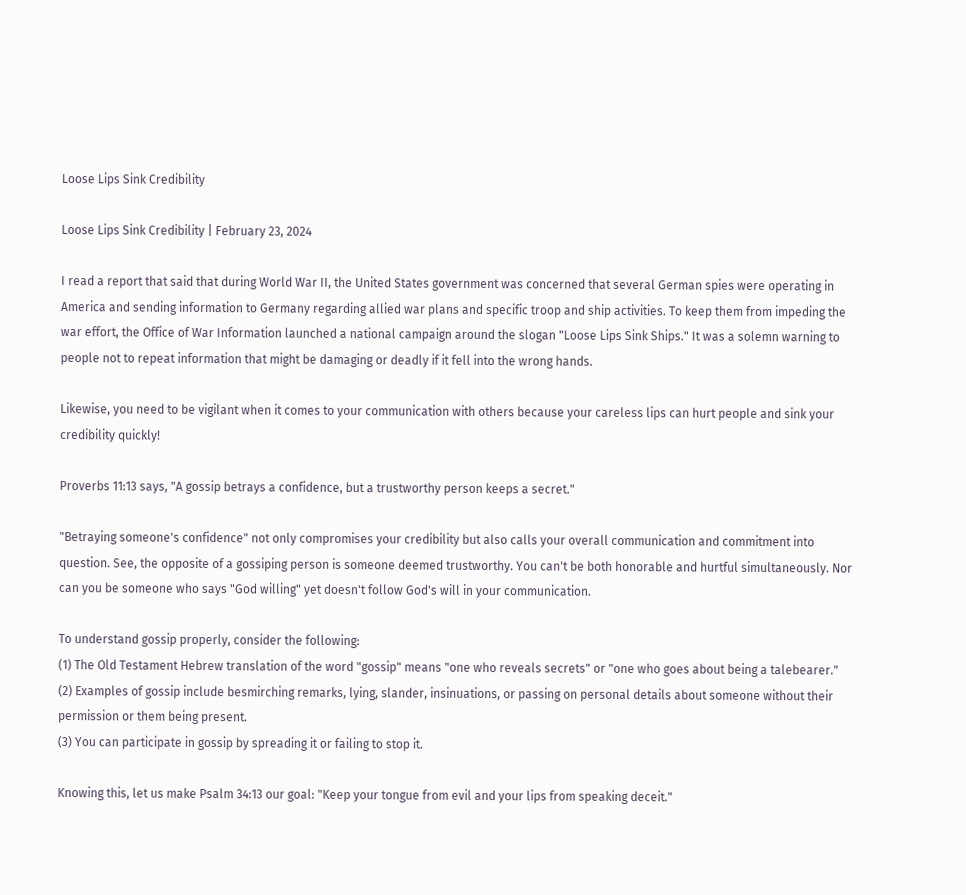Loose Lips Sink Credibility

Loose Lips Sink Credibility | February 23, 2024

I read a report that said that during World War II, the United States government was concerned that several German spies were operating in America and sending information to Germany regarding allied war plans and specific troop and ship activities. To keep them from impeding the war effort, the Office of War Information launched a national campaign around the slogan "Loose Lips Sink Ships." It was a solemn warning to people not to repeat information that might be damaging or deadly if it fell into the wrong hands.

Likewise, you need to be vigilant when it comes to your communication with others because your careless lips can hurt people and sink your credibility quickly!

Proverbs 11:13 says, "A gossip betrays a confidence, but a trustworthy person keeps a secret."

"Betraying someone's confidence" not only compromises your credibility but also calls your overall communication and commitment into question. See, the opposite of a gossiping person is someone deemed trustworthy. You can't be both honorable and hurtful simultaneously. Nor can you be someone who says "God willing" yet doesn't follow God's will in your communication.

To understand gossip properly, consider the following:
(1) The Old Testament Hebrew translation of the word "gossip" means "one who reveals secrets" or "one who goes about being a talebearer."
(2) Examples of gossip include besmirching remarks, lying, slander, insinuations, or passing on personal details about someone without their permission or them being present.
(3) You can participate in gossip by spreading it or failing to stop it.

Knowing this, let us make Psalm 34:13 our goal: "Keep your tongue from evil and your lips from speaking deceit."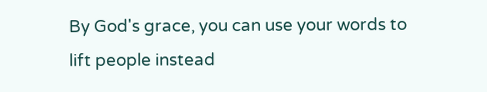By God's grace, you can use your words to lift people instead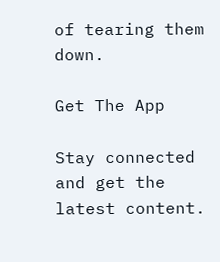of tearing them down.

Get The App

Stay connected and get the latest content.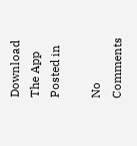Download The App
Posted in

No Comments